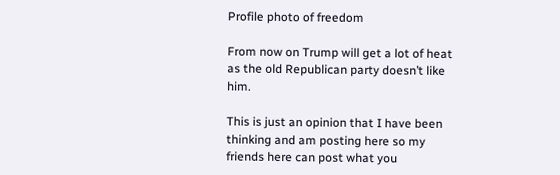Profile photo of freedom

From now on Trump will get a lot of heat as the old Republican party doesn’t like him.

This is just an opinion that I have been thinking and am posting here so my friends here can post what you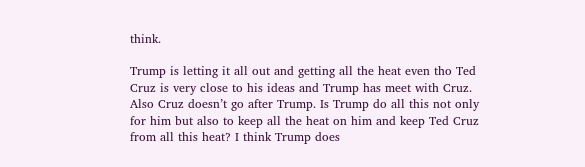think.

Trump is letting it all out and getting all the heat even tho Ted Cruz is very close to his ideas and Trump has meet with Cruz. Also Cruz doesn’t go after Trump. Is Trump do all this not only for him but also to keep all the heat on him and keep Ted Cruz from all this heat? I think Trump does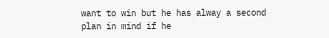want to win but he has alway a second plan in mind if he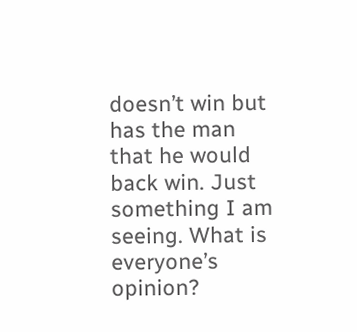doesn’t win but has the man that he would back win. Just something I am seeing. What is everyone’s opinion?